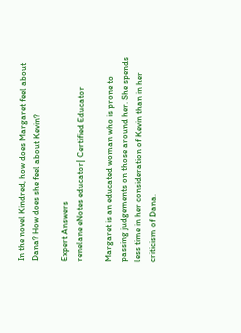In the novel Kindred, how does Margaret feel about Dana? How does she feel about Kevin?

Expert Answers
renelane eNotes educator| Certified Educator

Margaret is an educated woman who is prone to passing judgements on those around her. She spends less time in her consideration of Kevin than in her criticism of Dana.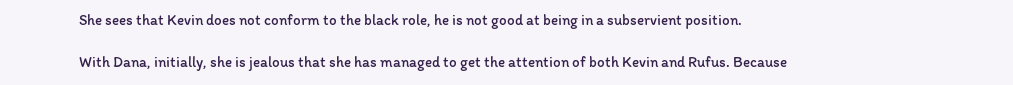She sees that Kevin does not conform to the black role, he is not good at being in a subservient position.

With Dana, initially, she is jealous that she has managed to get the attention of both Kevin and Rufus. Because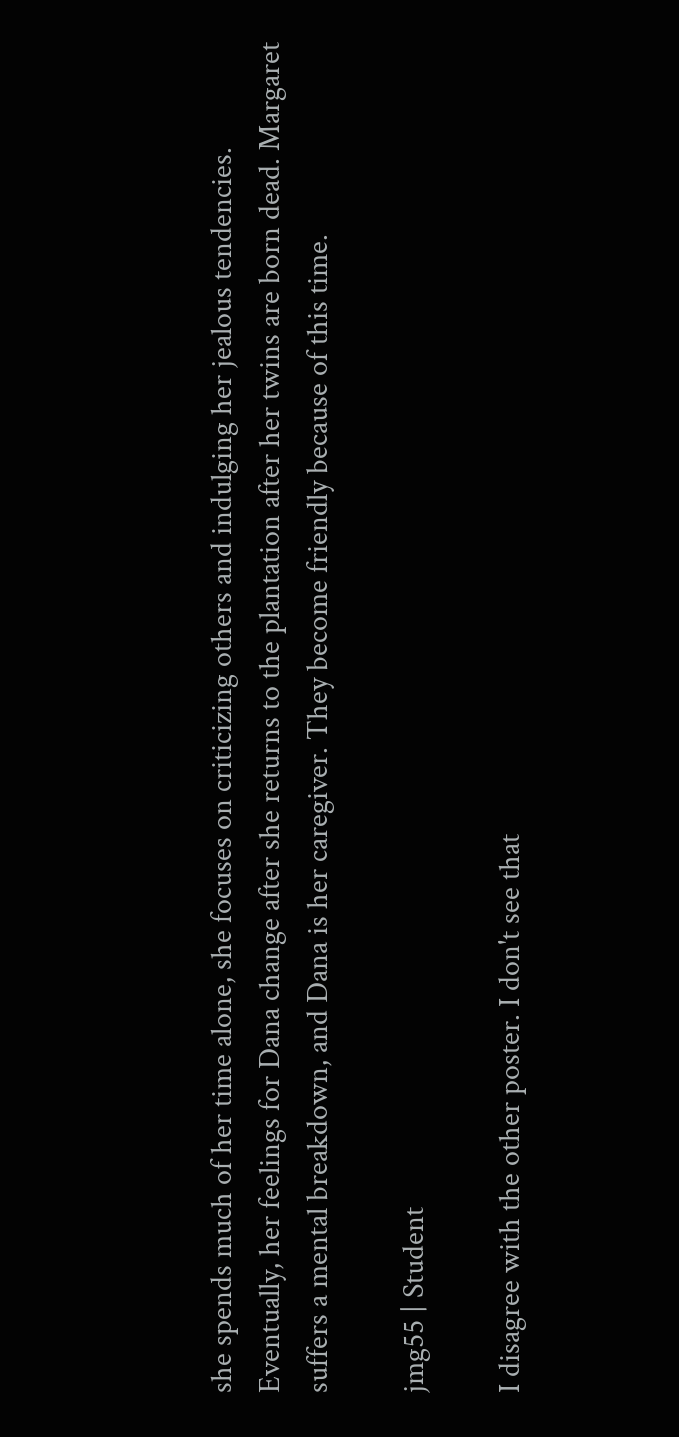she spends much of her time alone, she focuses on criticizing others and indulging her jealous tendencies. Eventually, her feelings for Dana change after she returns to the plantation after her twins are born dead. Margaret suffers a mental breakdown, and Dana is her caregiver. They become friendly because of this time.

jmg55 | Student

I disagree with the other poster. I don't see that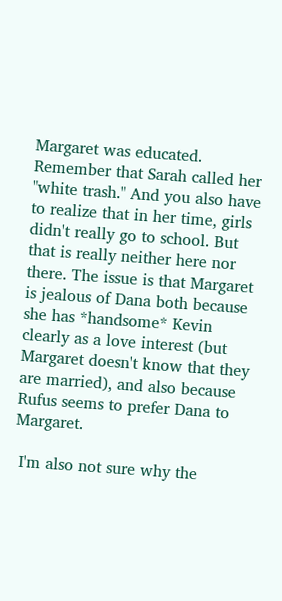Margaret was educated. Remember that Sarah called her "white trash." And you also have to realize that in her time, girls didn't really go to school. But that is really neither here nor there. The issue is that Margaret is jealous of Dana both because she has *handsome* Kevin clearly as a love interest (but Margaret doesn't know that they are married), and also because Rufus seems to prefer Dana to Margaret.

 I'm also not sure why the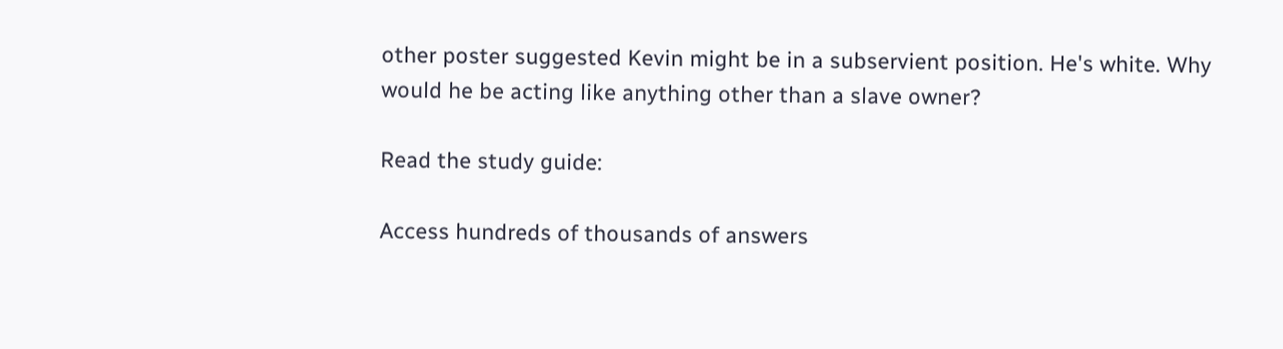other poster suggested Kevin might be in a subservient position. He's white. Why would he be acting like anything other than a slave owner?

Read the study guide:

Access hundreds of thousands of answers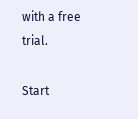with a free trial.

Start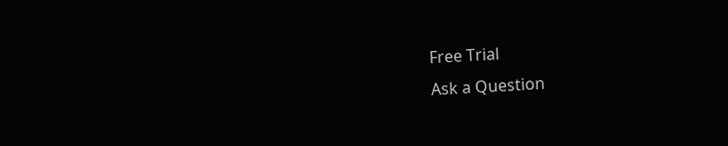Free Trial
Ask a Question